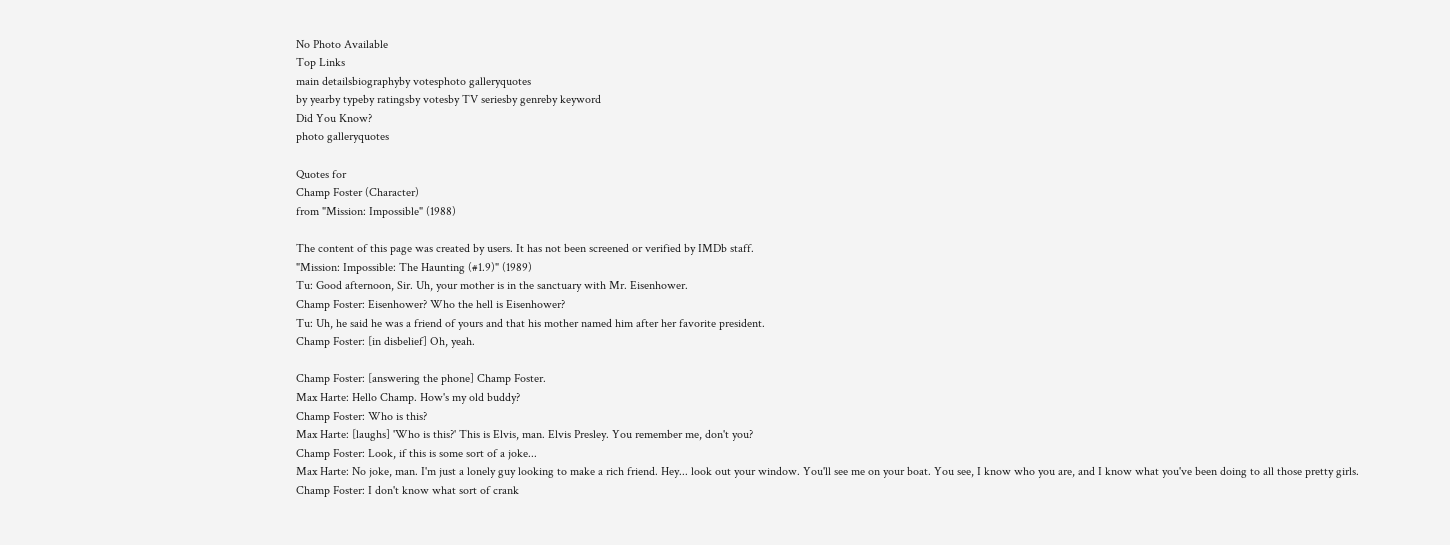No Photo Available
Top Links
main detailsbiographyby votesphoto galleryquotes
by yearby typeby ratingsby votesby TV seriesby genreby keyword
Did You Know?
photo galleryquotes

Quotes for
Champ Foster (Character)
from "Mission: Impossible" (1988)

The content of this page was created by users. It has not been screened or verified by IMDb staff.
"Mission: Impossible: The Haunting (#1.9)" (1989)
Tu: Good afternoon, Sir. Uh, your mother is in the sanctuary with Mr. Eisenhower.
Champ Foster: Eisenhower? Who the hell is Eisenhower?
Tu: Uh, he said he was a friend of yours and that his mother named him after her favorite president.
Champ Foster: [in disbelief] Oh, yeah.

Champ Foster: [answering the phone] Champ Foster.
Max Harte: Hello Champ. How's my old buddy?
Champ Foster: Who is this?
Max Harte: [laughs] 'Who is this?' This is Elvis, man. Elvis Presley. You remember me, don't you?
Champ Foster: Look, if this is some sort of a joke...
Max Harte: No joke, man. I'm just a lonely guy looking to make a rich friend. Hey... look out your window. You'll see me on your boat. You see, I know who you are, and I know what you've been doing to all those pretty girls.
Champ Foster: I don't know what sort of crank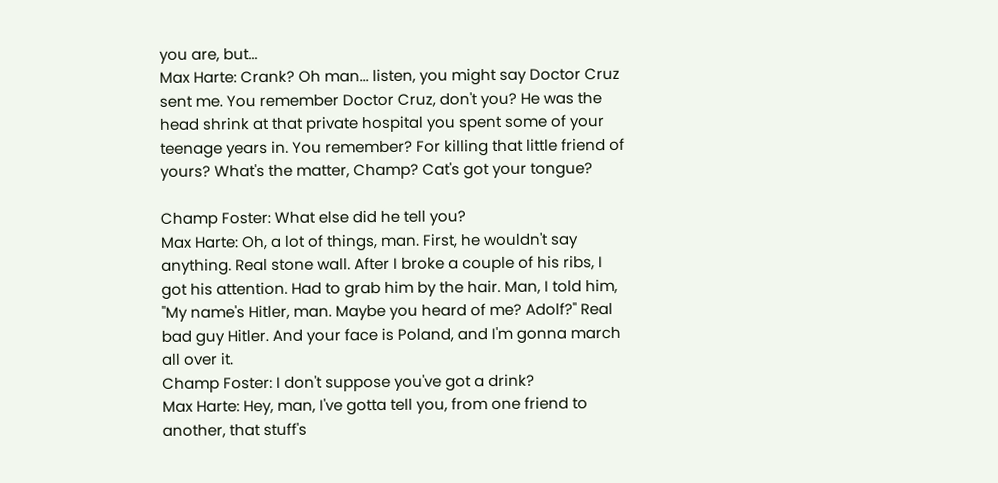you are, but...
Max Harte: Crank? Oh man... listen, you might say Doctor Cruz sent me. You remember Doctor Cruz, don't you? He was the head shrink at that private hospital you spent some of your teenage years in. You remember? For killing that little friend of yours? What's the matter, Champ? Cat's got your tongue?

Champ Foster: What else did he tell you?
Max Harte: Oh, a lot of things, man. First, he wouldn't say anything. Real stone wall. After I broke a couple of his ribs, I got his attention. Had to grab him by the hair. Man, I told him, "My name's Hitler, man. Maybe you heard of me? Adolf?" Real bad guy Hitler. And your face is Poland, and I'm gonna march all over it.
Champ Foster: I don't suppose you've got a drink?
Max Harte: Hey, man, I've gotta tell you, from one friend to another, that stuff's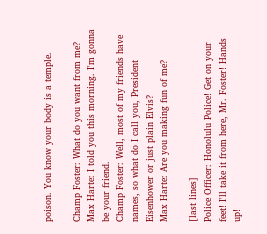poison. You know your body is a temple.

Champ Foster: What do you want from me?
Max Harte: I told you this morning. I'm gonna be your friend.
Champ Foster: Well, most of my friends have names, so what do I call you, President Eisenhower or just plain Elvis?
Max Harte: Are you making fun of me?

[last lines]
Police Officer: Honolulu Police! Get on your feet! I'll take it from here, Mr. Foster! Hands up!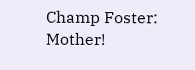Champ Foster: Mother!